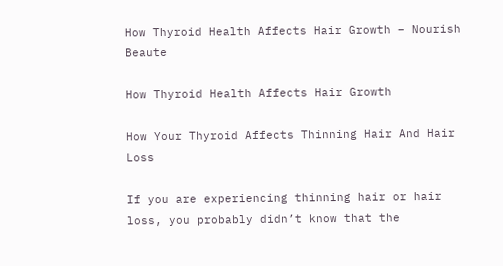How Thyroid Health Affects Hair Growth – Nourish Beaute

How Thyroid Health Affects Hair Growth

How Your Thyroid Affects Thinning Hair And Hair Loss

If you are experiencing thinning hair or hair loss, you probably didn’t know that the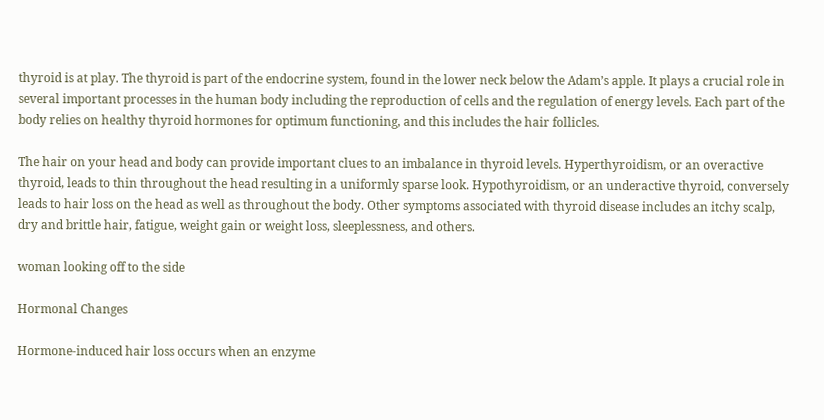thyroid is at play. The thyroid is part of the endocrine system, found in the lower neck below the Adam’s apple. It plays a crucial role in several important processes in the human body including the reproduction of cells and the regulation of energy levels. Each part of the body relies on healthy thyroid hormones for optimum functioning, and this includes the hair follicles.

The hair on your head and body can provide important clues to an imbalance in thyroid levels. Hyperthyroidism, or an overactive thyroid, leads to thin throughout the head resulting in a uniformly sparse look. Hypothyroidism, or an underactive thyroid, conversely leads to hair loss on the head as well as throughout the body. Other symptoms associated with thyroid disease includes an itchy scalp, dry and brittle hair, fatigue, weight gain or weight loss, sleeplessness, and others.

woman looking off to the side

Hormonal Changes

Hormone-induced hair loss occurs when an enzyme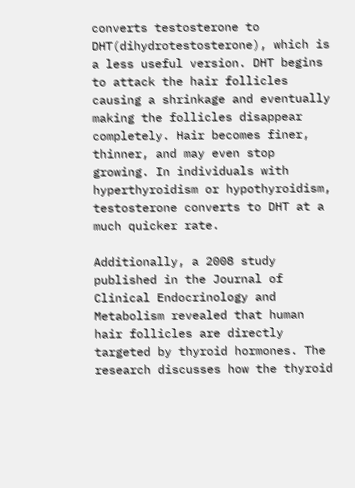converts testosterone to DHT(dihydrotestosterone), which is a less useful version. DHT begins to attack the hair follicles causing a shrinkage and eventually making the follicles disappear completely. Hair becomes finer, thinner, and may even stop growing. In individuals with hyperthyroidism or hypothyroidism, testosterone converts to DHT at a much quicker rate.

Additionally, a 2008 study published in the Journal of Clinical Endocrinology and Metabolism revealed that human hair follicles are directly targeted by thyroid hormones. The research discusses how the thyroid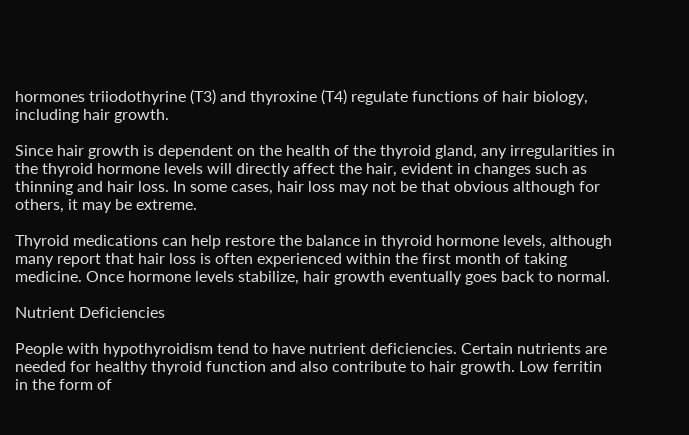hormones triiodothyrine (T3) and thyroxine (T4) regulate functions of hair biology, including hair growth.

Since hair growth is dependent on the health of the thyroid gland, any irregularities in the thyroid hormone levels will directly affect the hair, evident in changes such as thinning and hair loss. In some cases, hair loss may not be that obvious although for others, it may be extreme.

Thyroid medications can help restore the balance in thyroid hormone levels, although many report that hair loss is often experienced within the first month of taking medicine. Once hormone levels stabilize, hair growth eventually goes back to normal.

Nutrient Deficiencies

People with hypothyroidism tend to have nutrient deficiencies. Certain nutrients are needed for healthy thyroid function and also contribute to hair growth. Low ferritin in the form of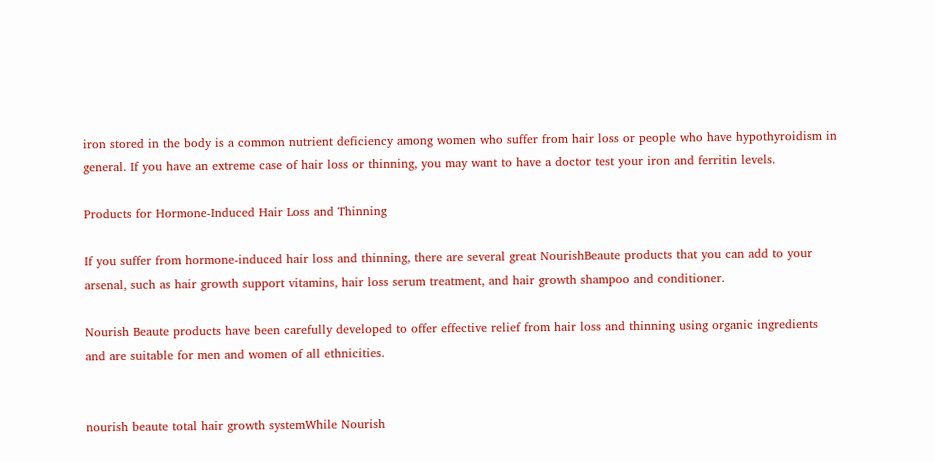iron stored in the body is a common nutrient deficiency among women who suffer from hair loss or people who have hypothyroidism in general. If you have an extreme case of hair loss or thinning, you may want to have a doctor test your iron and ferritin levels.

Products for Hormone-Induced Hair Loss and Thinning

If you suffer from hormone-induced hair loss and thinning, there are several great NourishBeaute products that you can add to your arsenal, such as hair growth support vitamins, hair loss serum treatment, and hair growth shampoo and conditioner.

Nourish Beaute products have been carefully developed to offer effective relief from hair loss and thinning using organic ingredients and are suitable for men and women of all ethnicities.


nourish beaute total hair growth systemWhile Nourish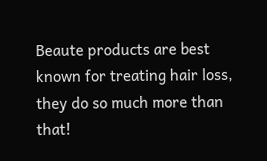Beaute products are best known for treating hair loss, they do so much more than that!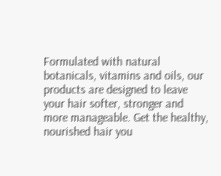Formulated with natural botanicals, vitamins and oils, our products are designed to leave your hair softer, stronger and more manageable. Get the healthy, nourished hair you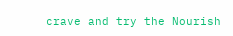crave and try the Nourish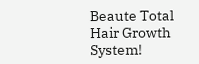Beaute Total Hair Growth System!